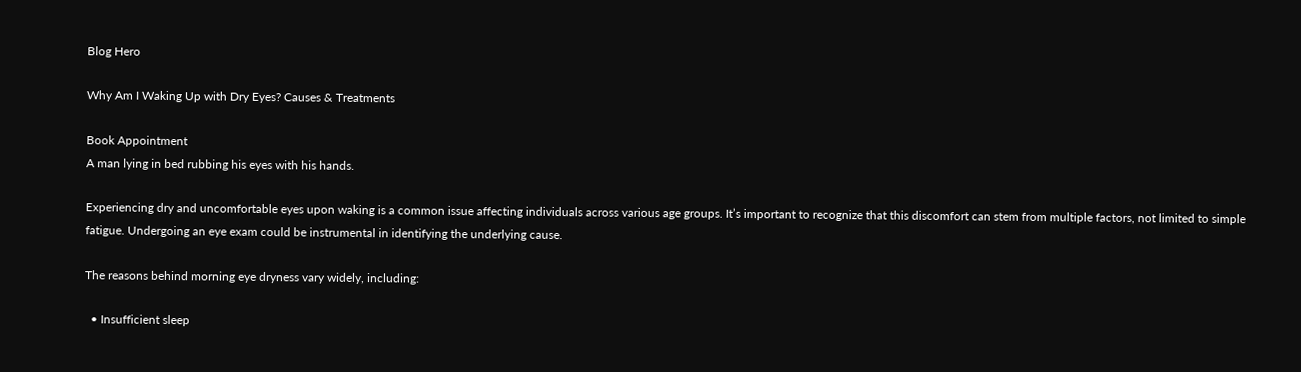Blog Hero

Why Am I Waking Up with Dry Eyes? Causes & Treatments

Book Appointment
A man lying in bed rubbing his eyes with his hands.

Experiencing dry and uncomfortable eyes upon waking is a common issue affecting individuals across various age groups. It’s important to recognize that this discomfort can stem from multiple factors, not limited to simple fatigue. Undergoing an eye exam could be instrumental in identifying the underlying cause.

The reasons behind morning eye dryness vary widely, including:

  • Insufficient sleep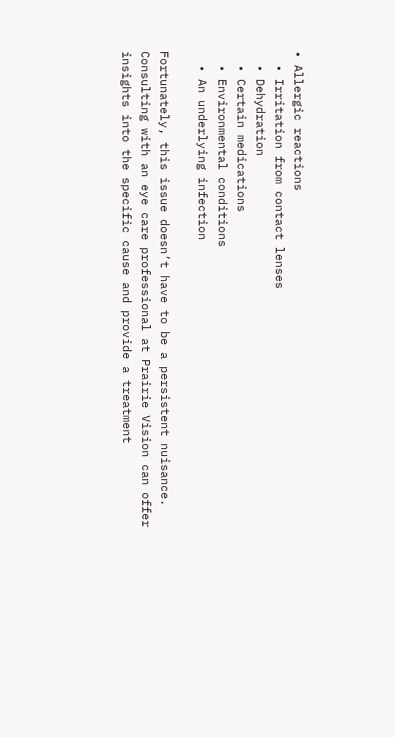• Allergic reactions
  • Irritation from contact lenses
  • Dehydration
  • Certain medications
  • Environmental conditions
  • An underlying infection

Fortunately, this issue doesn’t have to be a persistent nuisance. Consulting with an eye care professional at Prairie Vision can offer insights into the specific cause and provide a treatment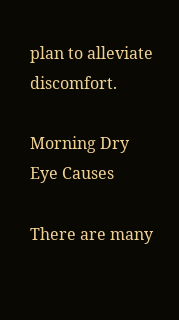plan to alleviate discomfort.

Morning Dry Eye Causes

There are many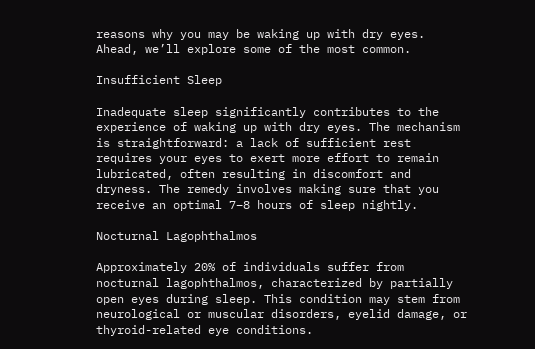reasons why you may be waking up with dry eyes. Ahead, we’ll explore some of the most common.

Insufficient Sleep

Inadequate sleep significantly contributes to the experience of waking up with dry eyes. The mechanism is straightforward: a lack of sufficient rest requires your eyes to exert more effort to remain lubricated, often resulting in discomfort and dryness. The remedy involves making sure that you receive an optimal 7–8 hours of sleep nightly.

Nocturnal Lagophthalmos

Approximately 20% of individuals suffer from nocturnal lagophthalmos, characterized by partially open eyes during sleep. This condition may stem from neurological or muscular disorders, eyelid damage, or thyroid-related eye conditions.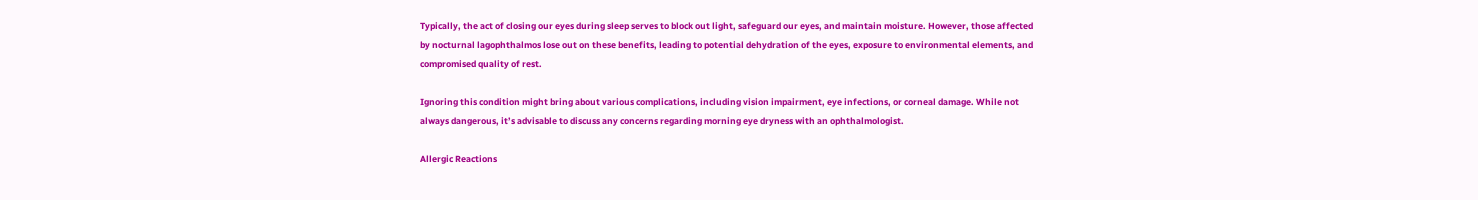Typically, the act of closing our eyes during sleep serves to block out light, safeguard our eyes, and maintain moisture. However, those affected by nocturnal lagophthalmos lose out on these benefits, leading to potential dehydration of the eyes, exposure to environmental elements, and compromised quality of rest.

Ignoring this condition might bring about various complications, including vision impairment, eye infections, or corneal damage. While not always dangerous, it’s advisable to discuss any concerns regarding morning eye dryness with an ophthalmologist.

Allergic Reactions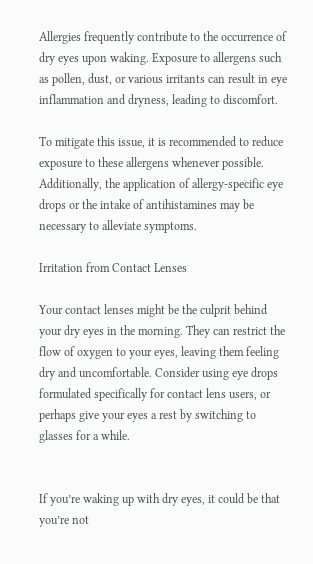Allergies frequently contribute to the occurrence of dry eyes upon waking. Exposure to allergens such as pollen, dust, or various irritants can result in eye inflammation and dryness, leading to discomfort.

To mitigate this issue, it is recommended to reduce exposure to these allergens whenever possible. Additionally, the application of allergy-specific eye drops or the intake of antihistamines may be necessary to alleviate symptoms.

Irritation from Contact Lenses

Your contact lenses might be the culprit behind your dry eyes in the morning. They can restrict the flow of oxygen to your eyes, leaving them feeling dry and uncomfortable. Consider using eye drops formulated specifically for contact lens users, or perhaps give your eyes a rest by switching to glasses for a while.


If you’re waking up with dry eyes, it could be that you’re not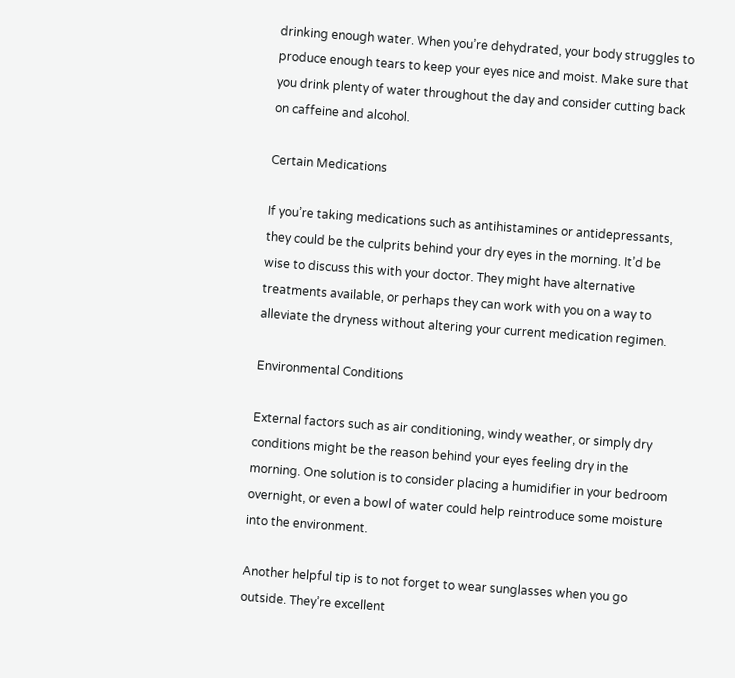drinking enough water. When you’re dehydrated, your body struggles to produce enough tears to keep your eyes nice and moist. Make sure that you drink plenty of water throughout the day and consider cutting back on caffeine and alcohol.

Certain Medications

If you’re taking medications such as antihistamines or antidepressants, they could be the culprits behind your dry eyes in the morning. It’d be wise to discuss this with your doctor. They might have alternative treatments available, or perhaps they can work with you on a way to alleviate the dryness without altering your current medication regimen.

Environmental Conditions

External factors such as air conditioning, windy weather, or simply dry conditions might be the reason behind your eyes feeling dry in the morning. One solution is to consider placing a humidifier in your bedroom overnight, or even a bowl of water could help reintroduce some moisture into the environment.

Another helpful tip is to not forget to wear sunglasses when you go outside. They’re excellent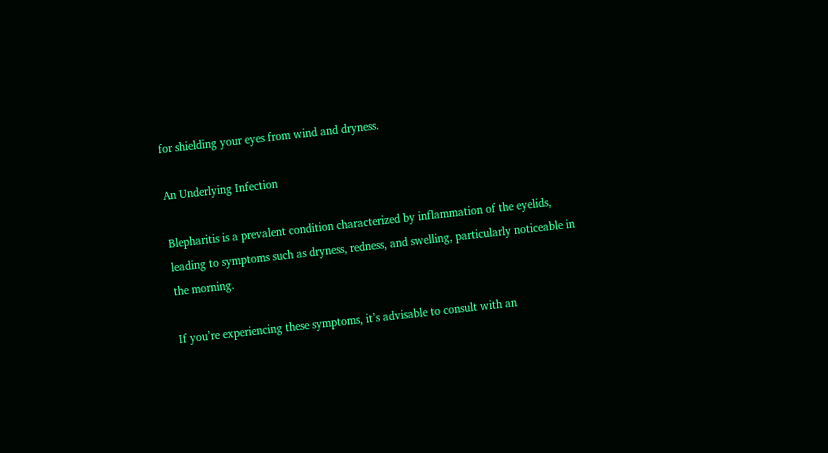for shielding your eyes from wind and dryness.

An Underlying Infection

Blepharitis is a prevalent condition characterized by inflammation of the eyelids, leading to symptoms such as dryness, redness, and swelling, particularly noticeable in the morning.

If you’re experiencing these symptoms, it’s advisable to consult with an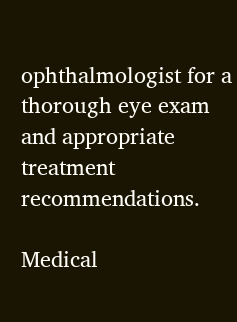ophthalmologist for a thorough eye exam and appropriate treatment recommendations.

Medical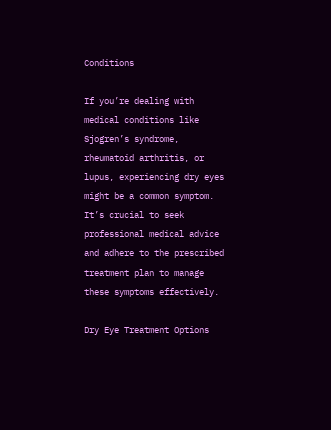Conditions

If you’re dealing with medical conditions like Sjogren’s syndrome, rheumatoid arthritis, or lupus, experiencing dry eyes might be a common symptom. It’s crucial to seek professional medical advice and adhere to the prescribed treatment plan to manage these symptoms effectively.

Dry Eye Treatment Options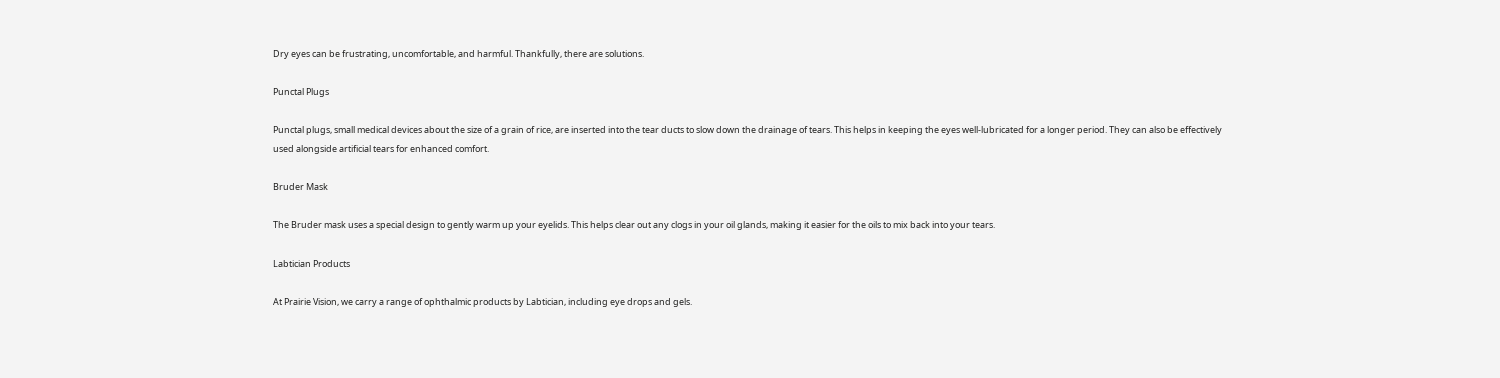Dry eyes can be frustrating, uncomfortable, and harmful. Thankfully, there are solutions.

Punctal Plugs

Punctal plugs, small medical devices about the size of a grain of rice, are inserted into the tear ducts to slow down the drainage of tears. This helps in keeping the eyes well-lubricated for a longer period. They can also be effectively used alongside artificial tears for enhanced comfort.

Bruder Mask

The Bruder mask uses a special design to gently warm up your eyelids. This helps clear out any clogs in your oil glands, making it easier for the oils to mix back into your tears.

Labtician Products

At Prairie Vision, we carry a range of ophthalmic products by Labtician, including eye drops and gels.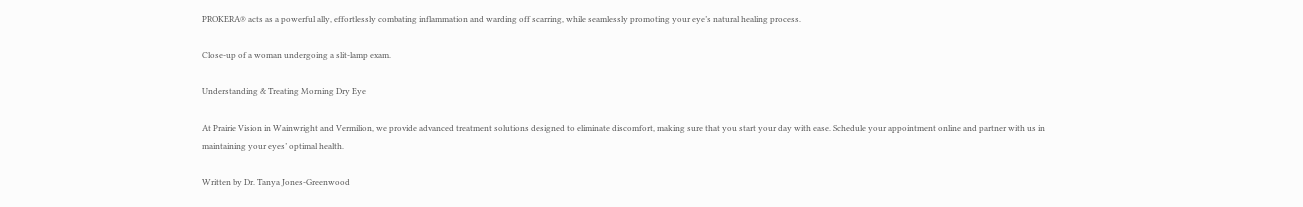PROKERA® acts as a powerful ally, effortlessly combating inflammation and warding off scarring, while seamlessly promoting your eye’s natural healing process.

Close-up of a woman undergoing a slit-lamp exam.

Understanding & Treating Morning Dry Eye

At Prairie Vision in Wainwright and Vermilion, we provide advanced treatment solutions designed to eliminate discomfort, making sure that you start your day with ease. Schedule your appointment online and partner with us in maintaining your eyes’ optimal health.

Written by Dr. Tanya Jones-Greenwood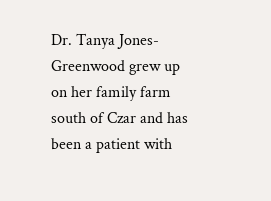Dr. Tanya Jones-Greenwood grew up on her family farm south of Czar and has been a patient with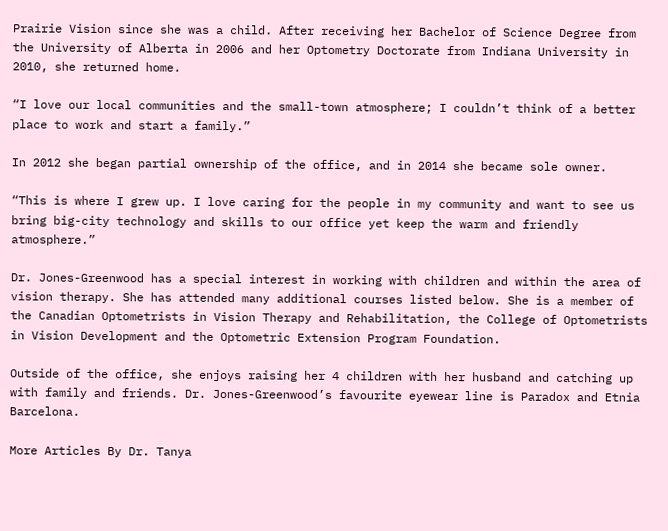Prairie Vision since she was a child. After receiving her Bachelor of Science Degree from the University of Alberta in 2006 and her Optometry Doctorate from Indiana University in 2010, she returned home.

“I love our local communities and the small-town atmosphere; I couldn’t think of a better place to work and start a family.”

In 2012 she began partial ownership of the office, and in 2014 she became sole owner.

“This is where I grew up. I love caring for the people in my community and want to see us bring big-city technology and skills to our office yet keep the warm and friendly atmosphere.”

Dr. Jones-Greenwood has a special interest in working with children and within the area of vision therapy. She has attended many additional courses listed below. She is a member of the Canadian Optometrists in Vision Therapy and Rehabilitation, the College of Optometrists in Vision Development and the Optometric Extension Program Foundation.

Outside of the office, she enjoys raising her 4 children with her husband and catching up with family and friends. Dr. Jones-Greenwood’s favourite eyewear line is Paradox and Etnia Barcelona.

More Articles By Dr. Tanya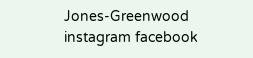Jones-Greenwood
instagram facebook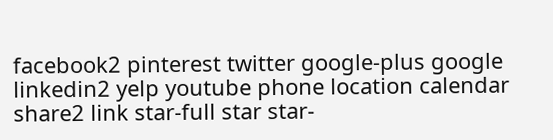facebook2 pinterest twitter google-plus google linkedin2 yelp youtube phone location calendar share2 link star-full star star-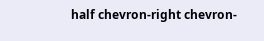half chevron-right chevron-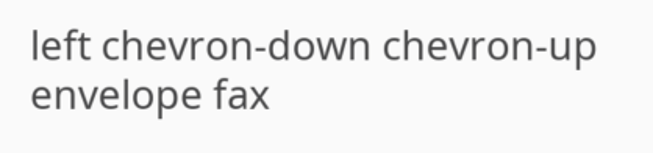left chevron-down chevron-up envelope fax